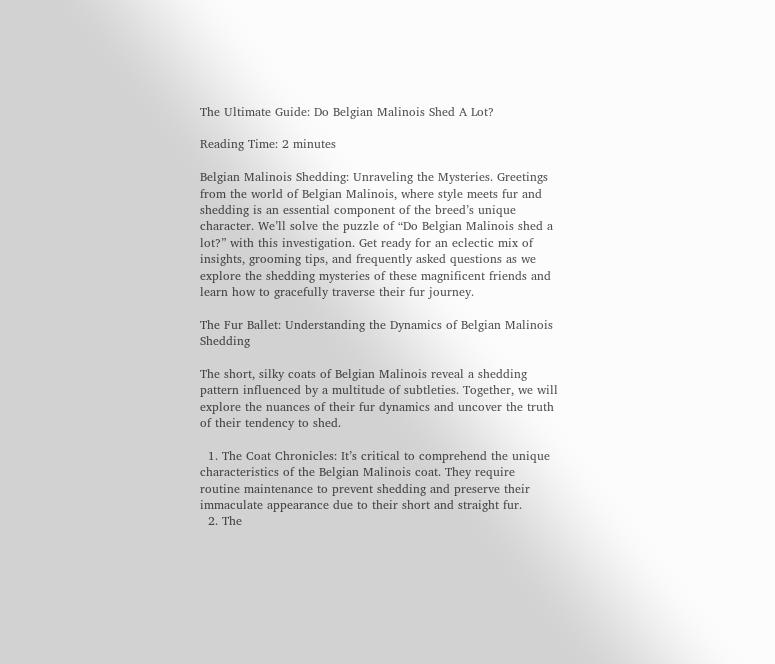The Ultimate Guide: Do Belgian Malinois Shed A Lot?

Reading Time: 2 minutes

Belgian Malinois Shedding: Unraveling the Mysteries. Greetings from the world of Belgian Malinois, where style meets fur and shedding is an essential component of the breed’s unique character. We’ll solve the puzzle of “Do Belgian Malinois shed a lot?” with this investigation. Get ready for an eclectic mix of insights, grooming tips, and frequently asked questions as we explore the shedding mysteries of these magnificent friends and learn how to gracefully traverse their fur journey.

The Fur Ballet: Understanding the Dynamics of Belgian Malinois Shedding

The short, silky coats of Belgian Malinois reveal a shedding pattern influenced by a multitude of subtleties. Together, we will explore the nuances of their fur dynamics and uncover the truth of their tendency to shed.

  1. The Coat Chronicles: It’s critical to comprehend the unique characteristics of the Belgian Malinois coat. They require routine maintenance to prevent shedding and preserve their immaculate appearance due to their short and straight fur.
  2. The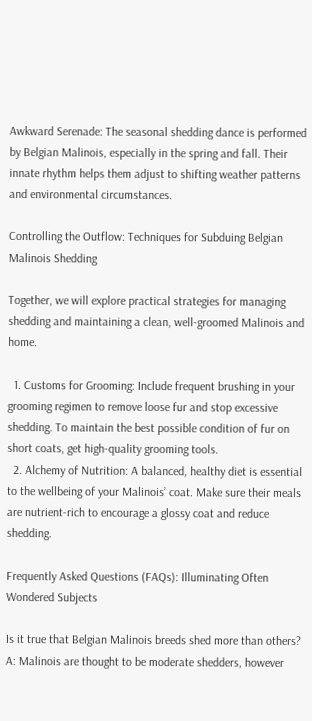Awkward Serenade: The seasonal shedding dance is performed by Belgian Malinois, especially in the spring and fall. Their innate rhythm helps them adjust to shifting weather patterns and environmental circumstances.

Controlling the Outflow: Techniques for Subduing Belgian Malinois Shedding

Together, we will explore practical strategies for managing shedding and maintaining a clean, well-groomed Malinois and home.

  1. Customs for Grooming: Include frequent brushing in your grooming regimen to remove loose fur and stop excessive shedding. To maintain the best possible condition of fur on short coats, get high-quality grooming tools.
  2. Alchemy of Nutrition: A balanced, healthy diet is essential to the wellbeing of your Malinois’ coat. Make sure their meals are nutrient-rich to encourage a glossy coat and reduce shedding.

Frequently Asked Questions (FAQs): Illuminating Often Wondered Subjects

Is it true that Belgian Malinois breeds shed more than others?
A: Malinois are thought to be moderate shedders, however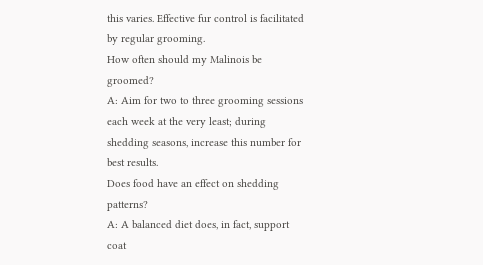this varies. Effective fur control is facilitated by regular grooming.
How often should my Malinois be groomed?
A: Aim for two to three grooming sessions each week at the very least; during shedding seasons, increase this number for best results.
Does food have an effect on shedding patterns?
A: A balanced diet does, in fact, support coat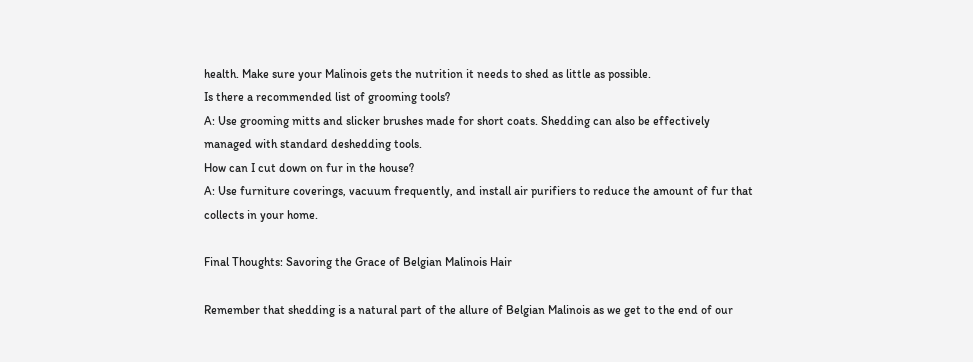health. Make sure your Malinois gets the nutrition it needs to shed as little as possible.
Is there a recommended list of grooming tools?
A: Use grooming mitts and slicker brushes made for short coats. Shedding can also be effectively managed with standard deshedding tools.
How can I cut down on fur in the house?
A: Use furniture coverings, vacuum frequently, and install air purifiers to reduce the amount of fur that collects in your home.

Final Thoughts: Savoring the Grace of Belgian Malinois Hair

Remember that shedding is a natural part of the allure of Belgian Malinois as we get to the end of our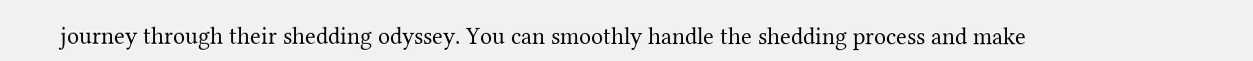journey through their shedding odyssey. You can smoothly handle the shedding process and make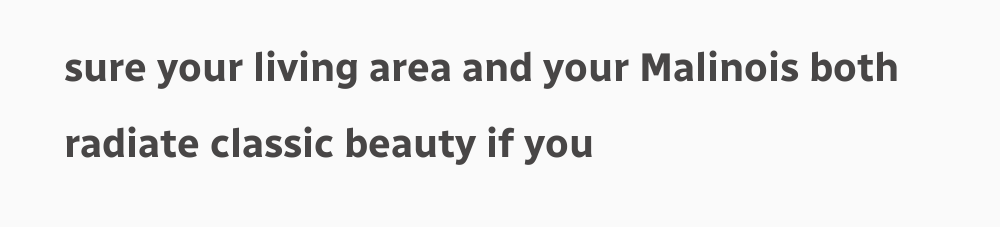sure your living area and your Malinois both radiate classic beauty if you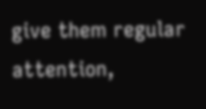give them regular attention,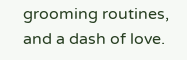grooming routines, and a dash of love.